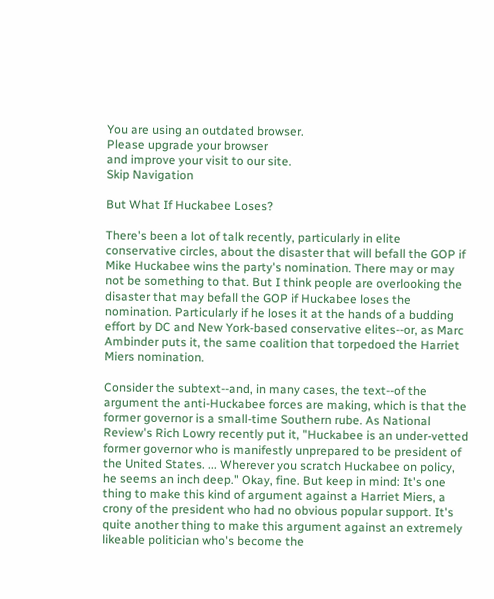You are using an outdated browser.
Please upgrade your browser
and improve your visit to our site.
Skip Navigation

But What If Huckabee Loses?

There's been a lot of talk recently, particularly in elite conservative circles, about the disaster that will befall the GOP if Mike Huckabee wins the party's nomination. There may or may not be something to that. But I think people are overlooking the disaster that may befall the GOP if Huckabee loses the nomination. Particularly if he loses it at the hands of a budding effort by DC and New York-based conservative elites--or, as Marc Ambinder puts it, the same coalition that torpedoed the Harriet Miers nomination.

Consider the subtext--and, in many cases, the text--of the argument the anti-Huckabee forces are making, which is that the former governor is a small-time Southern rube. As National Review's Rich Lowry recently put it, "Huckabee is an under-vetted former governor who is manifestly unprepared to be president of the United States. ... Wherever you scratch Huckabee on policy, he seems an inch deep." Okay, fine. But keep in mind: It's one thing to make this kind of argument against a Harriet Miers, a crony of the president who had no obvious popular support. It's quite another thing to make this argument against an extremely likeable politician who's become the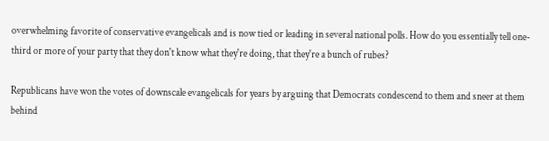overwhelming favorite of conservative evangelicals and is now tied or leading in several national polls. How do you essentially tell one-third or more of your party that they don't know what they're doing, that they're a bunch of rubes?

Republicans have won the votes of downscale evangelicals for years by arguing that Democrats condescend to them and sneer at them behind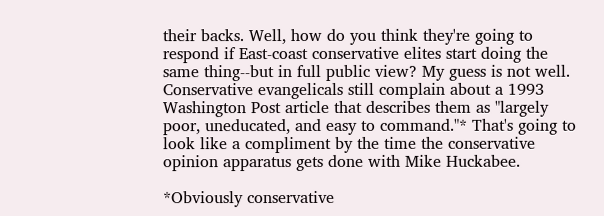their backs. Well, how do you think they're going to respond if East-coast conservative elites start doing the same thing--but in full public view? My guess is not well. Conservative evangelicals still complain about a 1993 Washington Post article that describes them as "largely poor, uneducated, and easy to command."* That's going to look like a compliment by the time the conservative opinion apparatus gets done with Mike Huckabee.

*Obviously conservative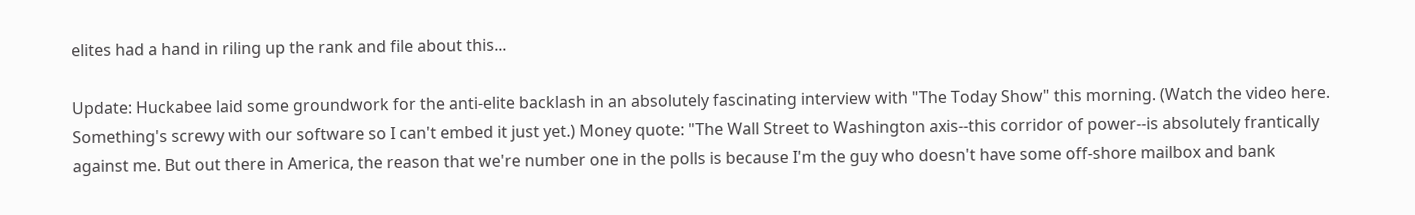elites had a hand in riling up the rank and file about this...

Update: Huckabee laid some groundwork for the anti-elite backlash in an absolutely fascinating interview with "The Today Show" this morning. (Watch the video here. Something's screwy with our software so I can't embed it just yet.) Money quote: "The Wall Street to Washington axis--this corridor of power--is absolutely frantically against me. But out there in America, the reason that we're number one in the polls is because I'm the guy who doesn't have some off-shore mailbox and bank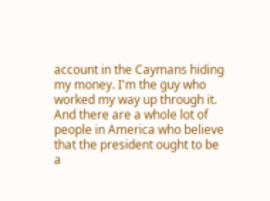account in the Caymans hiding my money. I'm the guy who worked my way up through it. And there are a whole lot of people in America who believe that the president ought to be a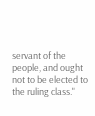servant of the people, and ought not to be elected to the ruling class."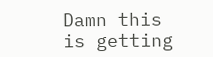Damn this is getting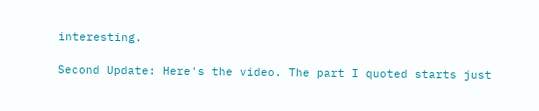interesting.

Second Update: Here's the video. The part I quoted starts just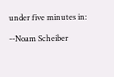under five minutes in:

--Noam Scheiber